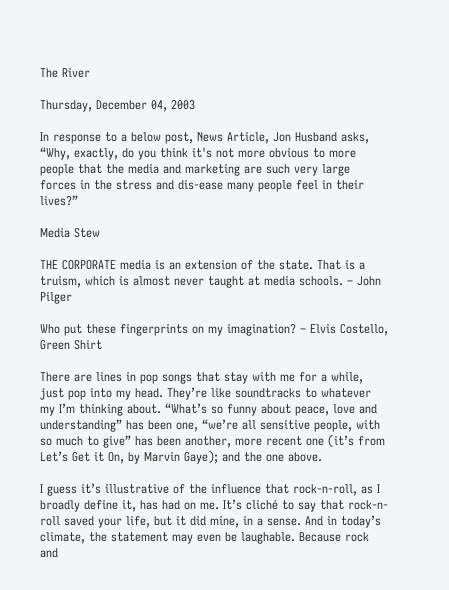The River

Thursday, December 04, 2003

In response to a below post, News Article, Jon Husband asks, “Why, exactly, do you think it's not more obvious to more people that the media and marketing are such very large forces in the stress and dis-ease many people feel in their lives?”

Media Stew

THE CORPORATE media is an extension of the state. That is a truism, which is almost never taught at media schools. – John Pilger

Who put these fingerprints on my imagination? – Elvis Costello, Green Shirt

There are lines in pop songs that stay with me for a while, just pop into my head. They’re like soundtracks to whatever my I’m thinking about. “What’s so funny about peace, love and understanding” has been one, “we’re all sensitive people, with so much to give” has been another, more recent one (it’s from Let’s Get it On, by Marvin Gaye); and the one above.

I guess it’s illustrative of the influence that rock-n-roll, as I broadly define it, has had on me. It’s cliché to say that rock-n-roll saved your life, but it did mine, in a sense. And in today’s climate, the statement may even be laughable. Because rock and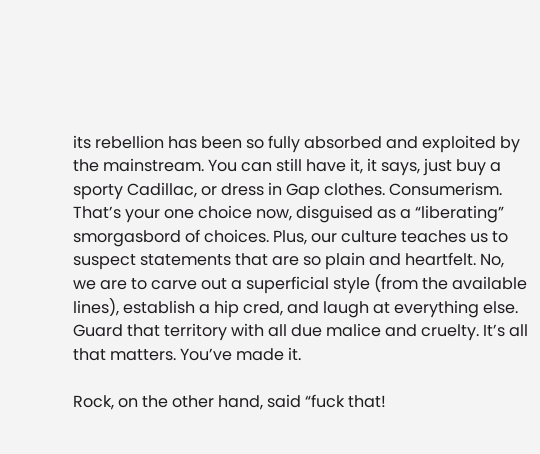its rebellion has been so fully absorbed and exploited by the mainstream. You can still have it, it says, just buy a sporty Cadillac, or dress in Gap clothes. Consumerism. That’s your one choice now, disguised as a “liberating” smorgasbord of choices. Plus, our culture teaches us to suspect statements that are so plain and heartfelt. No, we are to carve out a superficial style (from the available lines), establish a hip cred, and laugh at everything else. Guard that territory with all due malice and cruelty. It’s all that matters. You’ve made it.

Rock, on the other hand, said “fuck that!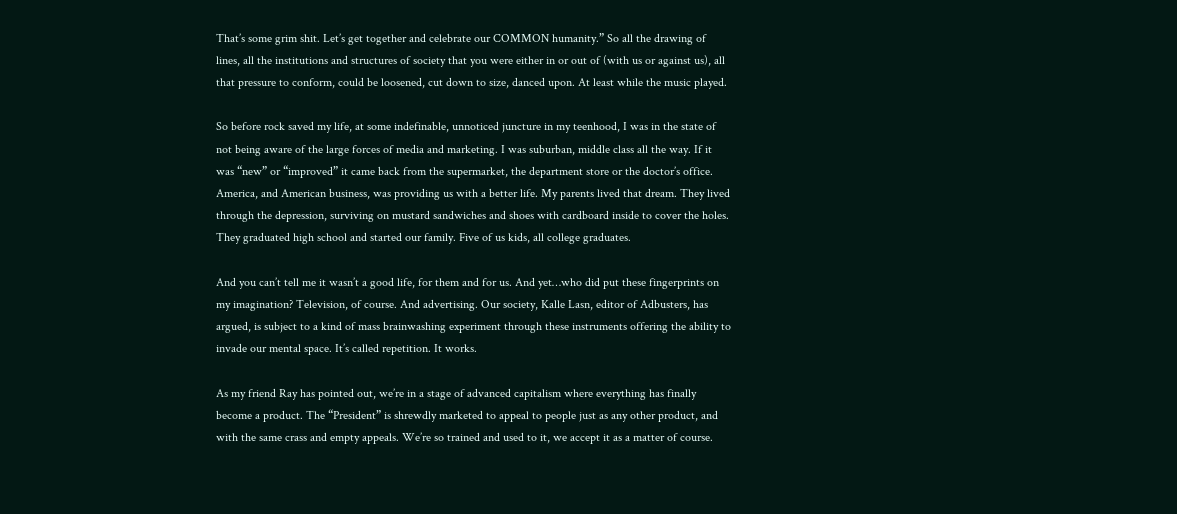That’s some grim shit. Let’s get together and celebrate our COMMON humanity.” So all the drawing of lines, all the institutions and structures of society that you were either in or out of (with us or against us), all that pressure to conform, could be loosened, cut down to size, danced upon. At least while the music played.

So before rock saved my life, at some indefinable, unnoticed juncture in my teenhood, I was in the state of not being aware of the large forces of media and marketing. I was suburban, middle class all the way. If it was “new” or “improved” it came back from the supermarket, the department store or the doctor’s office. America, and American business, was providing us with a better life. My parents lived that dream. They lived through the depression, surviving on mustard sandwiches and shoes with cardboard inside to cover the holes. They graduated high school and started our family. Five of us kids, all college graduates.

And you can’t tell me it wasn’t a good life, for them and for us. And yet…who did put these fingerprints on my imagination? Television, of course. And advertising. Our society, Kalle Lasn, editor of Adbusters, has argued, is subject to a kind of mass brainwashing experiment through these instruments offering the ability to invade our mental space. It’s called repetition. It works.

As my friend Ray has pointed out, we’re in a stage of advanced capitalism where everything has finally become a product. The “President” is shrewdly marketed to appeal to people just as any other product, and with the same crass and empty appeals. We’re so trained and used to it, we accept it as a matter of course.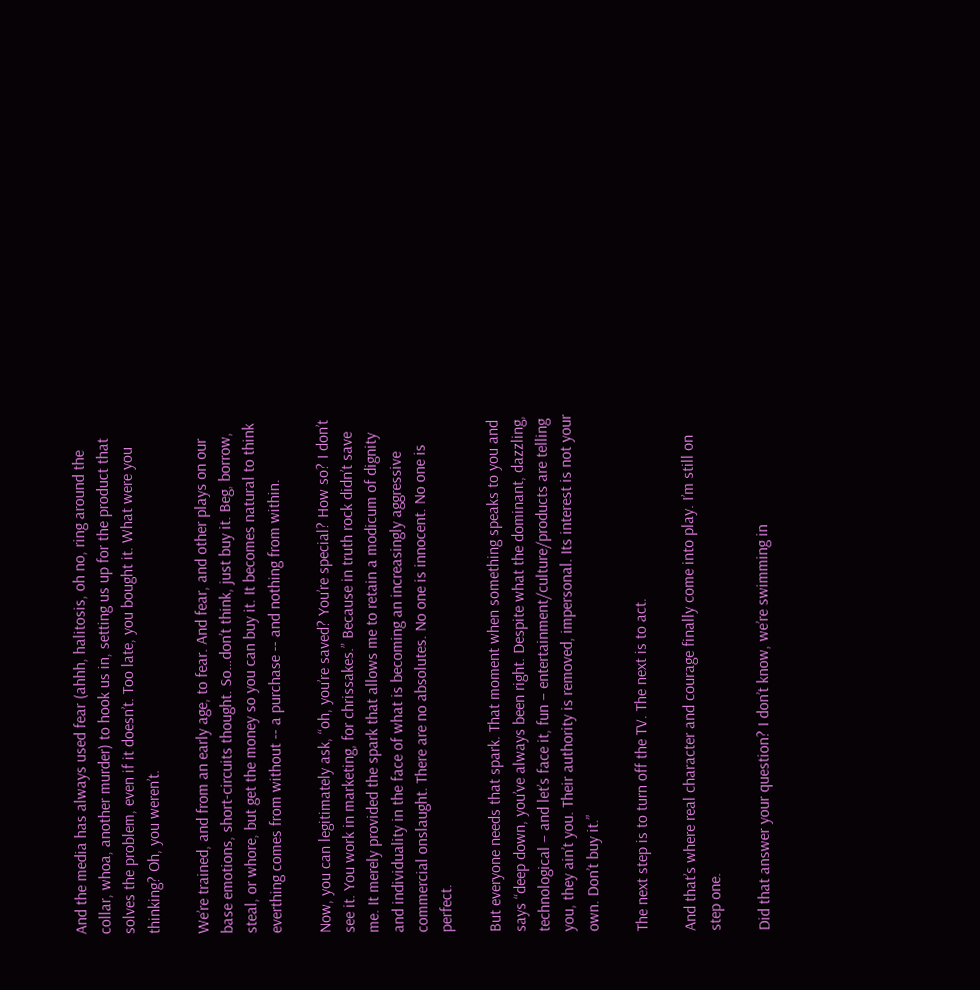And the media has always used fear (ahhh, halitosis, oh no, ring around the collar, whoa, another murder) to hook us in, setting us up for the product that solves the problem, even if it doesn’t. Too late, you bought it. What were you thinking? Oh, you weren’t.

We’re trained, and from an early age, to fear. And fear, and other plays on our base emotions, short-circuits thought. So…don’t think, just buy it. Beg, borrow, steal, or whore, but get the money so you can buy it. It becomes natural to think everthing comes from without -- a purchase -- and nothing from within.

Now, you can legitimately ask, “oh, you’re saved? You’re special? How so? I don’t see it. You work in marketing, for chrissakes.” Because in truth rock didn’t save me. It merely provided the spark that allows me to retain a modicum of dignity and individuality in the face of what is becoming an increasingly aggressive commercial onslaught. There are no absolutes. No one is innocent. No one is perfect.

But everyone needs that spark. That moment when something speaks to you and says “deep down, you’ve always been right. Despite what the dominant, dazzling, technological – and let’s face it, fun – entertainment/culture/products are telling you, they ain’t you. Their authority is removed, impersonal. Its interest is not your own. Don’t buy it.”

The next step is to turn off the TV. The next is to act.

And that’s where real character and courage finally come into play. I’m still on step one.

Did that answer your question? I don’t know, we’re swimming in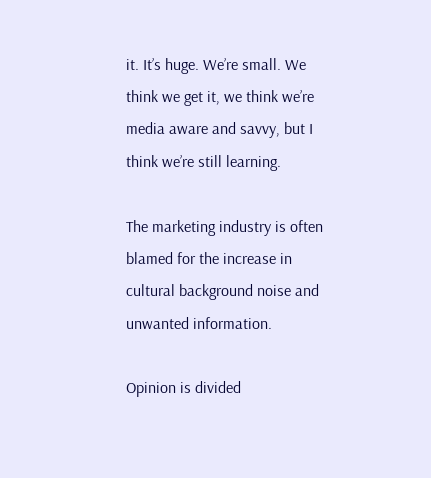it. It’s huge. We’re small. We think we get it, we think we’re media aware and savvy, but I think we’re still learning.

The marketing industry is often blamed for the increase in cultural background noise and unwanted information.

Opinion is divided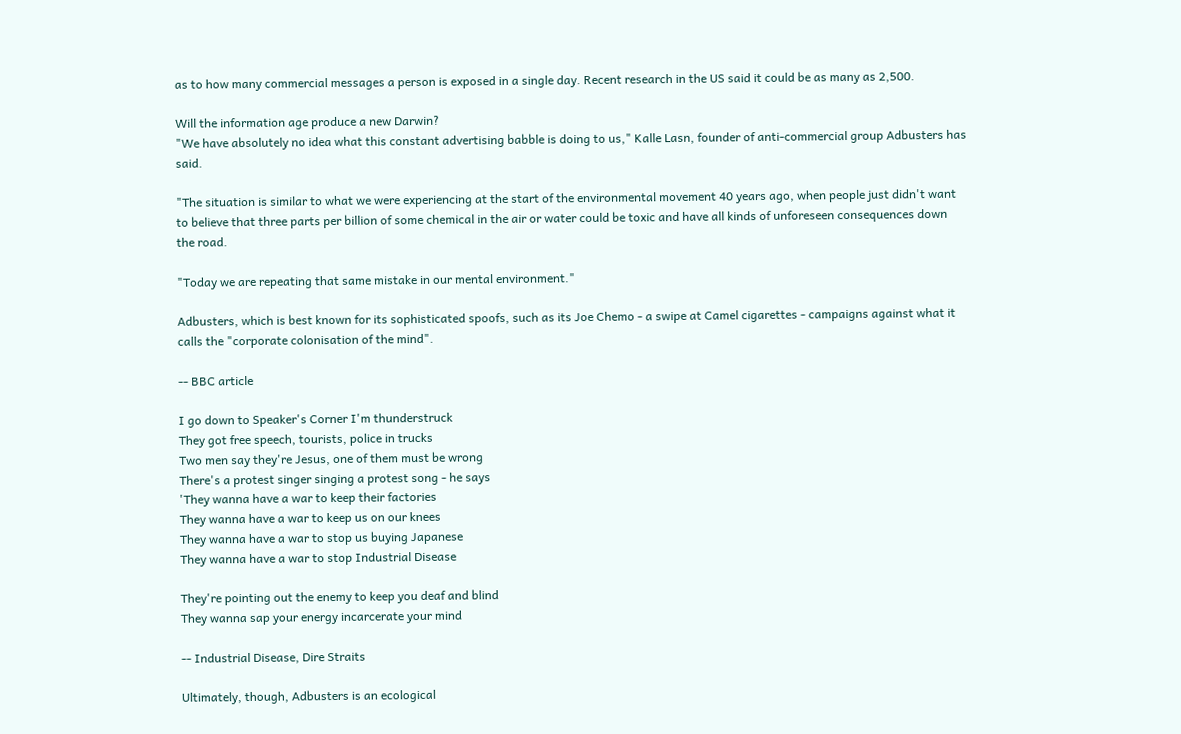as to how many commercial messages a person is exposed in a single day. Recent research in the US said it could be as many as 2,500.

Will the information age produce a new Darwin?
"We have absolutely no idea what this constant advertising babble is doing to us," Kalle Lasn, founder of anti-commercial group Adbusters has said.

"The situation is similar to what we were experiencing at the start of the environmental movement 40 years ago, when people just didn't want to believe that three parts per billion of some chemical in the air or water could be toxic and have all kinds of unforeseen consequences down the road.

"Today we are repeating that same mistake in our mental environment."

Adbusters, which is best known for its sophisticated spoofs, such as its Joe Chemo - a swipe at Camel cigarettes - campaigns against what it calls the "corporate colonisation of the mind".

-- BBC article

I go down to Speaker's Corner I'm thunderstruck
They got free speech, tourists, police in trucks
Two men say they're Jesus, one of them must be wrong
There's a protest singer singing a protest song - he says
'They wanna have a war to keep their factories
They wanna have a war to keep us on our knees
They wanna have a war to stop us buying Japanese
They wanna have a war to stop Industrial Disease

They're pointing out the enemy to keep you deaf and blind
They wanna sap your energy incarcerate your mind

-- Industrial Disease, Dire Straits

Ultimately, though, Adbusters is an ecological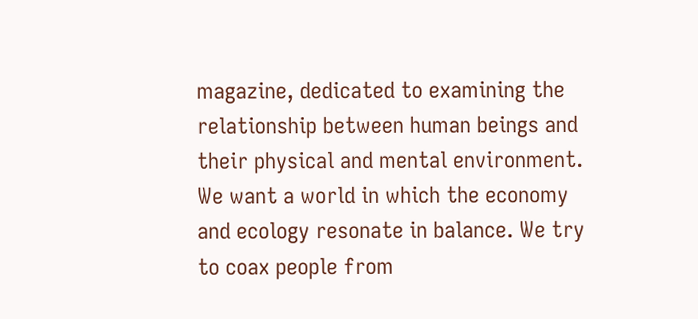magazine, dedicated to examining the relationship between human beings and their physical and mental environment. We want a world in which the economy and ecology resonate in balance. We try to coax people from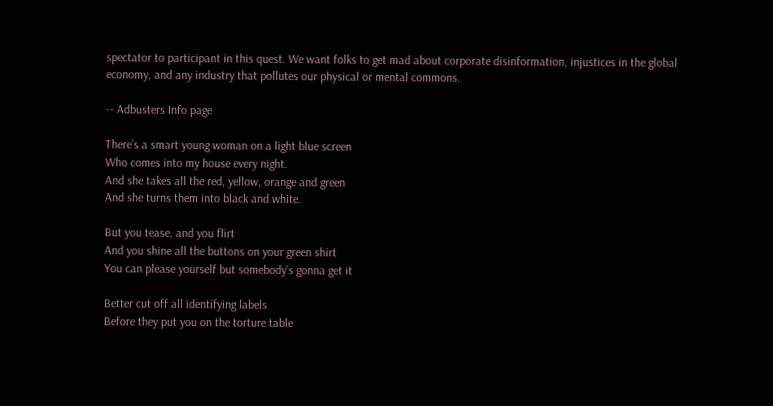spectator to participant in this quest. We want folks to get mad about corporate disinformation, injustices in the global economy, and any industry that pollutes our physical or mental commons.

-- Adbusters Info page

There’s a smart young woman on a light blue screen
Who comes into my house every night.
And she takes all the red, yellow, orange and green
And she turns them into black and white.

But you tease, and you flirt
And you shine all the buttons on your green shirt
You can please yourself but somebody’s gonna get it

Better cut off all identifying labels
Before they put you on the torture table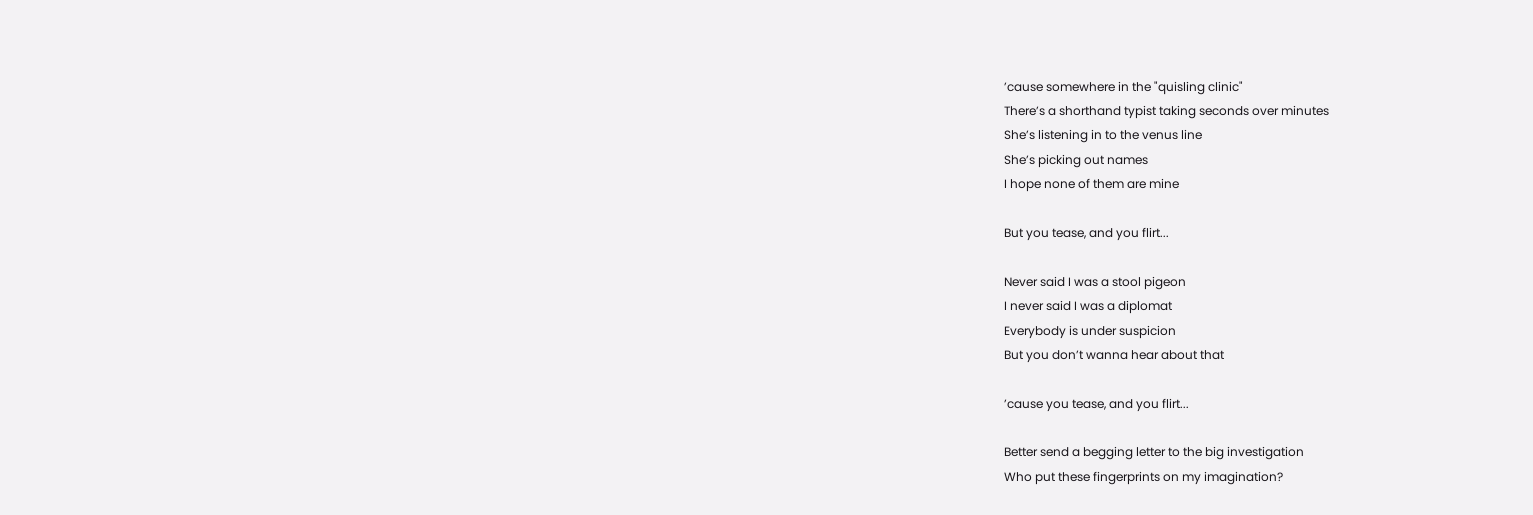’cause somewhere in the "quisling clinic"
There’s a shorthand typist taking seconds over minutes
She’s listening in to the venus line
She’s picking out names
I hope none of them are mine

But you tease, and you flirt...

Never said I was a stool pigeon
I never said I was a diplomat
Everybody is under suspicion
But you don’t wanna hear about that

’cause you tease, and you flirt...

Better send a begging letter to the big investigation
Who put these fingerprints on my imagination?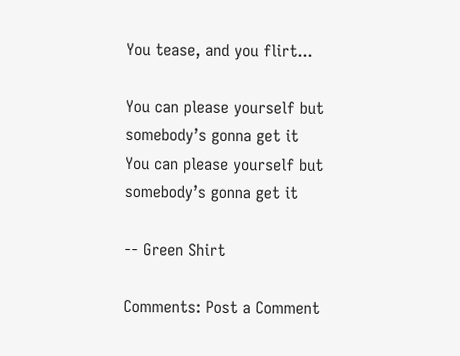You tease, and you flirt...

You can please yourself but somebody’s gonna get it
You can please yourself but somebody’s gonna get it

-- Green Shirt

Comments: Post a Comment